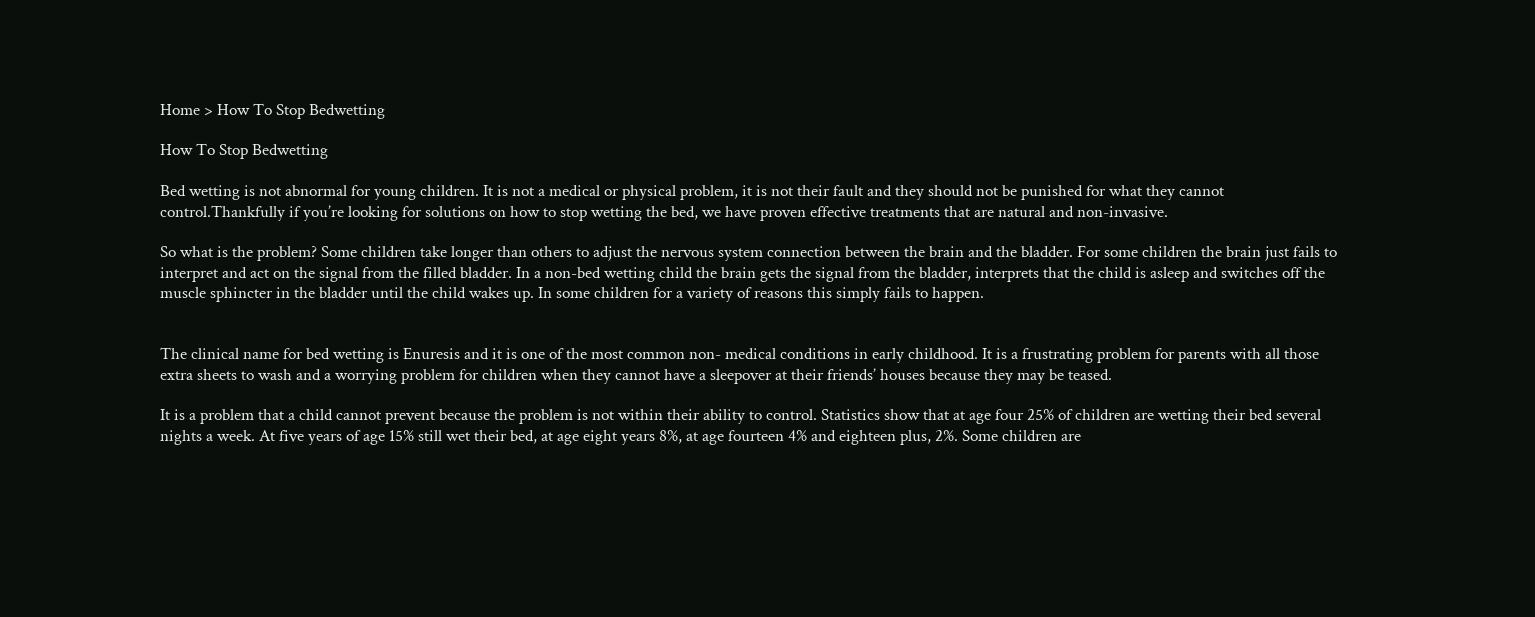Home > How To Stop Bedwetting

How To Stop Bedwetting

Bed wetting is not abnormal for young children. It is not a medical or physical problem, it is not their fault and they should not be punished for what they cannot control.Thankfully if you’re looking for solutions on how to stop wetting the bed, we have proven effective treatments that are natural and non-invasive.

So what is the problem? Some children take longer than others to adjust the nervous system connection between the brain and the bladder. For some children the brain just fails to interpret and act on the signal from the filled bladder. In a non-bed wetting child the brain gets the signal from the bladder, interprets that the child is asleep and switches off the muscle sphincter in the bladder until the child wakes up. In some children for a variety of reasons this simply fails to happen.


The clinical name for bed wetting is Enuresis and it is one of the most common non- medical conditions in early childhood. It is a frustrating problem for parents with all those extra sheets to wash and a worrying problem for children when they cannot have a sleepover at their friends’ houses because they may be teased.

It is a problem that a child cannot prevent because the problem is not within their ability to control. Statistics show that at age four 25% of children are wetting their bed several nights a week. At five years of age 15% still wet their bed, at age eight years 8%, at age fourteen 4% and eighteen plus, 2%. Some children are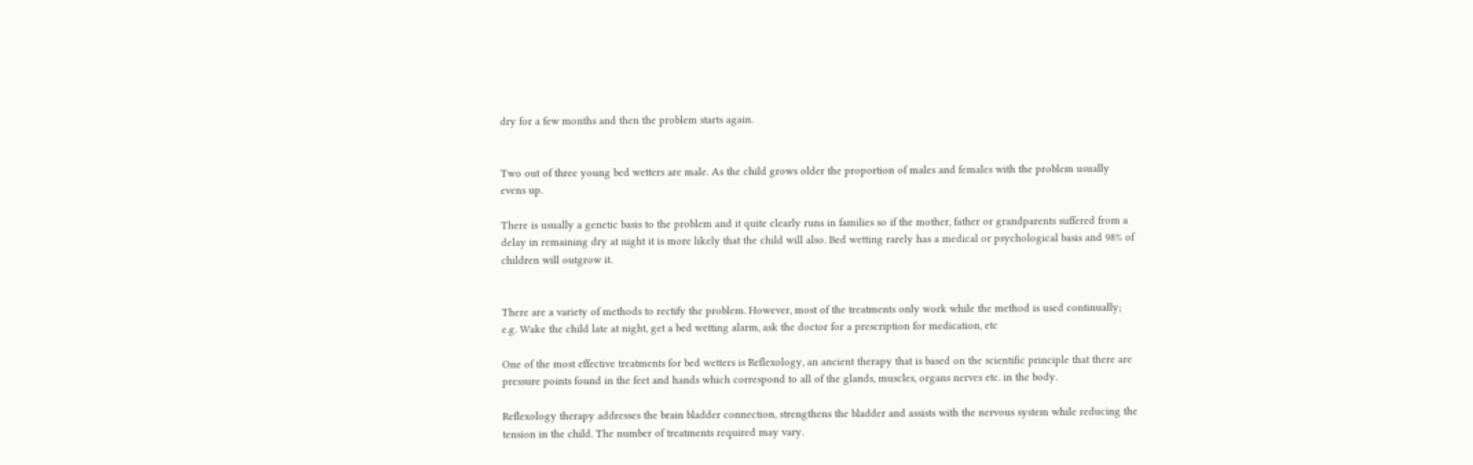dry for a few months and then the problem starts again.


Two out of three young bed wetters are male. As the child grows older the proportion of males and females with the problem usually evens up.

There is usually a genetic basis to the problem and it quite clearly runs in families so if the mother, father or grandparents suffered from a delay in remaining dry at night it is more likely that the child will also. Bed wetting rarely has a medical or psychological basis and 98% of children will outgrow it.


There are a variety of methods to rectify the problem. However, most of the treatments only work while the method is used continually; e.g. Wake the child late at night, get a bed wetting alarm, ask the doctor for a prescription for medication, etc

One of the most effective treatments for bed wetters is Reflexology, an ancient therapy that is based on the scientific principle that there are pressure points found in the feet and hands which correspond to all of the glands, muscles, organs nerves etc. in the body.

Reflexology therapy addresses the brain bladder connection, strengthens the bladder and assists with the nervous system while reducing the tension in the child. The number of treatments required may vary.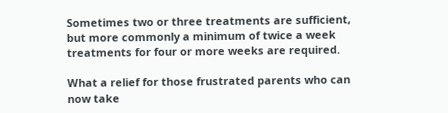Sometimes two or three treatments are sufficient, but more commonly a minimum of twice a week treatments for four or more weeks are required.

What a relief for those frustrated parents who can now take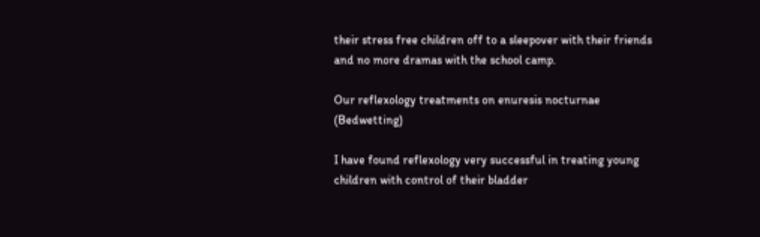their stress free children off to a sleepover with their friends and no more dramas with the school camp.

Our reflexology treatments on enuresis nocturnae (Bedwetting)

I have found reflexology very successful in treating young children with control of their bladder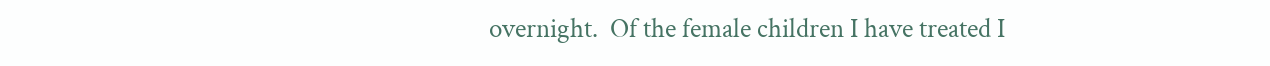overnight.  Of the female children I have treated I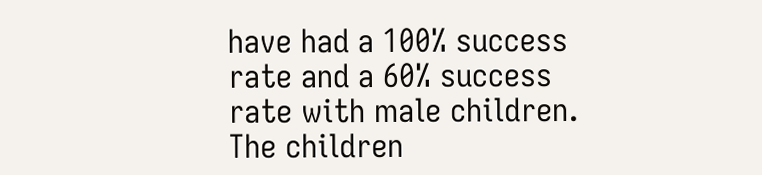have had a 100% success rate and a 60% success rate with male children.  The children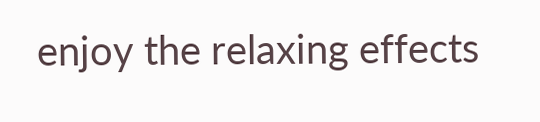enjoy the relaxing effects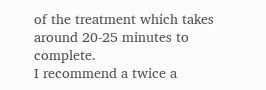of the treatment which takes around 20-25 minutes to complete.
I recommend a twice a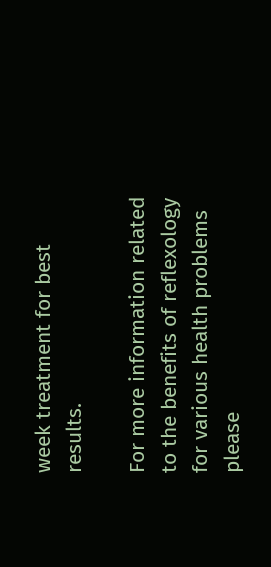week treatment for best results.

For more information related to the benefits of reflexology for various health problems please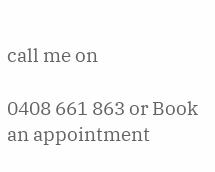call me on

0408 661 863 or Book an appointment